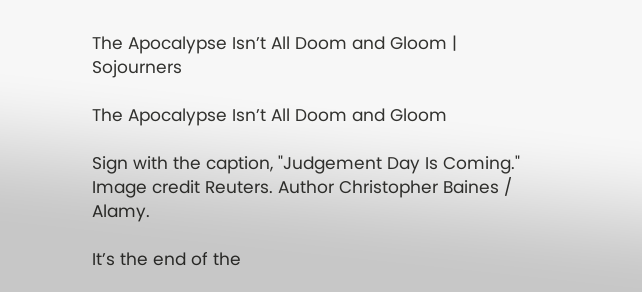The Apocalypse Isn’t All Doom and Gloom | Sojourners

The Apocalypse Isn’t All Doom and Gloom

Sign with the caption, "Judgement Day Is Coming." Image credit Reuters. Author Christopher Baines / Alamy.

It’s the end of the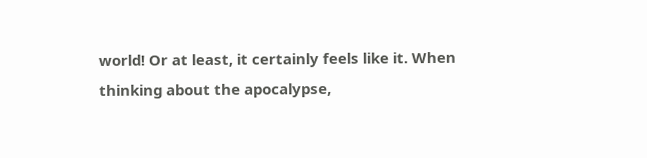world! Or at least, it certainly feels like it. When thinking about the apocalypse,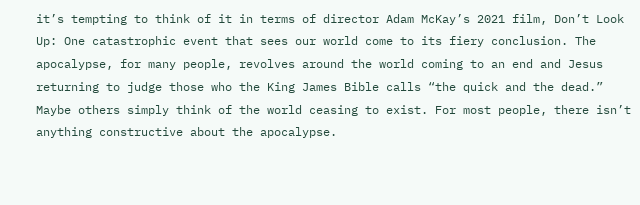it’s tempting to think of it in terms of director Adam McKay’s 2021 film, Don’t Look Up: One catastrophic event that sees our world come to its fiery conclusion. The apocalypse, for many people, revolves around the world coming to an end and Jesus returning to judge those who the King James Bible calls “the quick and the dead.” Maybe others simply think of the world ceasing to exist. For most people, there isn’t anything constructive about the apocalypse.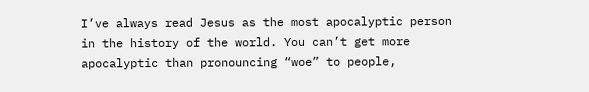I’ve always read Jesus as the most apocalyptic person in the history of the world. You can’t get more apocalyptic than pronouncing “woe” to people,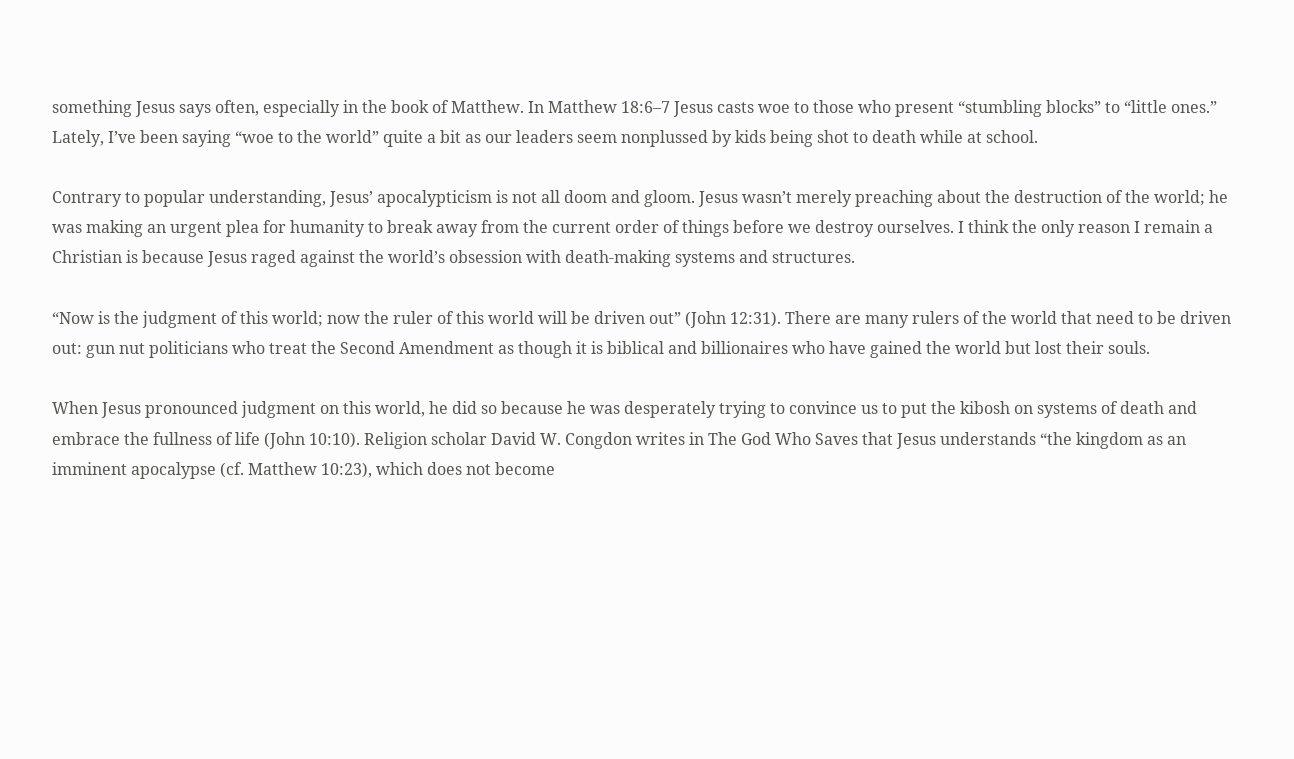something Jesus says often, especially in the book of Matthew. In Matthew 18:6–7 Jesus casts woe to those who present “stumbling blocks” to “little ones.” Lately, I’ve been saying “woe to the world” quite a bit as our leaders seem nonplussed by kids being shot to death while at school.

Contrary to popular understanding, Jesus’ apocalypticism is not all doom and gloom. Jesus wasn’t merely preaching about the destruction of the world; he was making an urgent plea for humanity to break away from the current order of things before we destroy ourselves. I think the only reason I remain a Christian is because Jesus raged against the world’s obsession with death-making systems and structures.

“Now is the judgment of this world; now the ruler of this world will be driven out” (John 12:31). There are many rulers of the world that need to be driven out: gun nut politicians who treat the Second Amendment as though it is biblical and billionaires who have gained the world but lost their souls.

When Jesus pronounced judgment on this world, he did so because he was desperately trying to convince us to put the kibosh on systems of death and embrace the fullness of life (John 10:10). Religion scholar David W. Congdon writes in The God Who Saves that Jesus understands “the kingdom as an imminent apocalypse (cf. Matthew 10:23), which does not become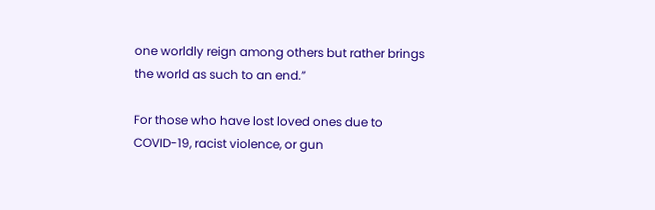one worldly reign among others but rather brings the world as such to an end.”

For those who have lost loved ones due to COVID-19, racist violence, or gun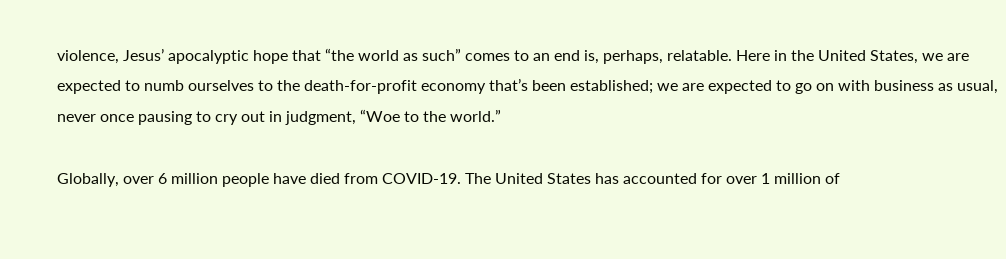violence, Jesus’ apocalyptic hope that “the world as such” comes to an end is, perhaps, relatable. Here in the United States, we are expected to numb ourselves to the death-for-profit economy that’s been established; we are expected to go on with business as usual, never once pausing to cry out in judgment, “Woe to the world.”

Globally, over 6 million people have died from COVID-19. The United States has accounted for over 1 million of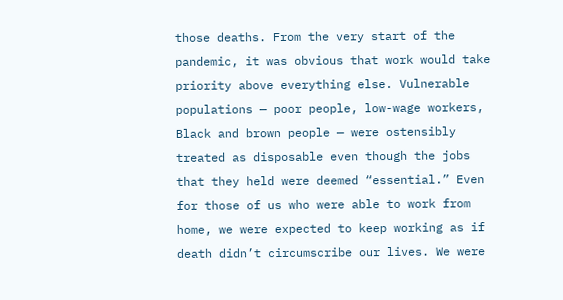those deaths. From the very start of the pandemic, it was obvious that work would take priority above everything else. Vulnerable populations — poor people, low-wage workers, Black and brown people — were ostensibly treated as disposable even though the jobs that they held were deemed “essential.” Even for those of us who were able to work from home, we were expected to keep working as if death didn’t circumscribe our lives. We were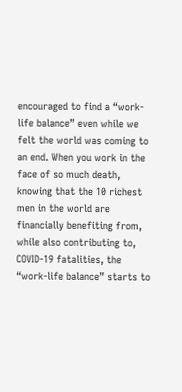encouraged to find a “work-life balance” even while we felt the world was coming to an end. When you work in the face of so much death, knowing that the 10 richest men in the world are financially benefiting from, while also contributing to, COVID-19 fatalities, the “work-life balance” starts to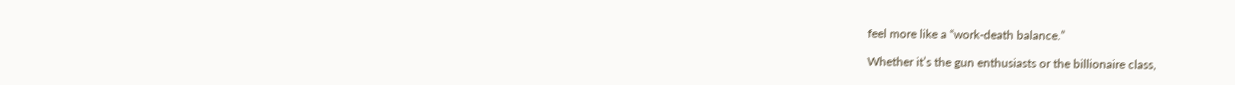feel more like a “work-death balance.”

Whether it’s the gun enthusiasts or the billionaire class,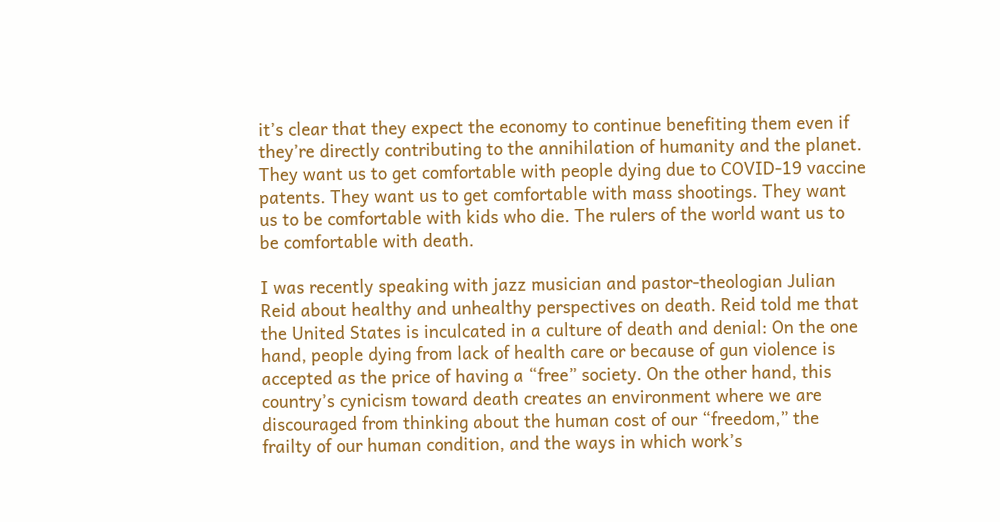it’s clear that they expect the economy to continue benefiting them even if they’re directly contributing to the annihilation of humanity and the planet. They want us to get comfortable with people dying due to COVID-19 vaccine patents. They want us to get comfortable with mass shootings. They want us to be comfortable with kids who die. The rulers of the world want us to be comfortable with death.

I was recently speaking with jazz musician and pastor-theologian Julian Reid about healthy and unhealthy perspectives on death. Reid told me that the United States is inculcated in a culture of death and denial: On the one hand, people dying from lack of health care or because of gun violence is accepted as the price of having a “free” society. On the other hand, this country’s cynicism toward death creates an environment where we are discouraged from thinking about the human cost of our “freedom,” the frailty of our human condition, and the ways in which work’s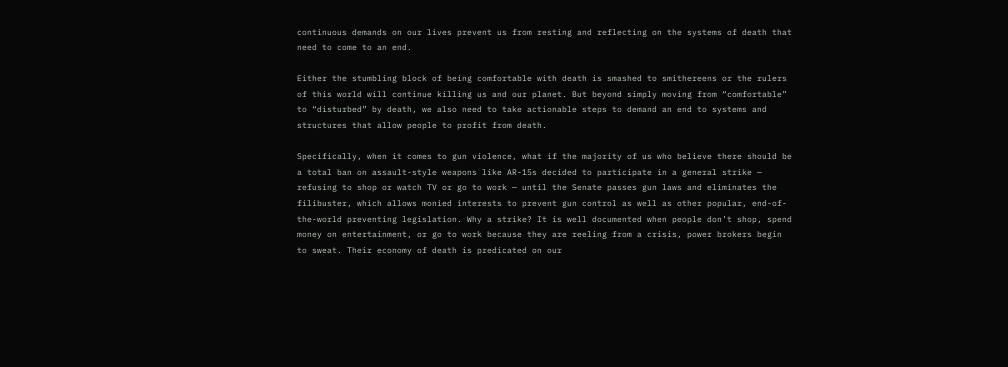continuous demands on our lives prevent us from resting and reflecting on the systems of death that need to come to an end.

Either the stumbling block of being comfortable with death is smashed to smithereens or the rulers of this world will continue killing us and our planet. But beyond simply moving from “comfortable” to “disturbed” by death, we also need to take actionable steps to demand an end to systems and structures that allow people to profit from death.

Specifically, when it comes to gun violence, what if the majority of us who believe there should be a total ban on assault-style weapons like AR-15s decided to participate in a general strike — refusing to shop or watch TV or go to work — until the Senate passes gun laws and eliminates the filibuster, which allows monied interests to prevent gun control as well as other popular, end-of-the-world preventing legislation. Why a strike? It is well documented when people don’t shop, spend money on entertainment, or go to work because they are reeling from a crisis, power brokers begin to sweat. Their economy of death is predicated on our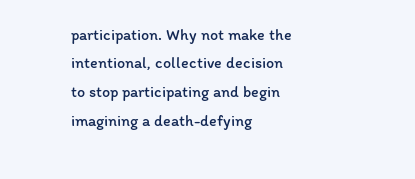participation. Why not make the intentional, collective decision to stop participating and begin imagining a death-defying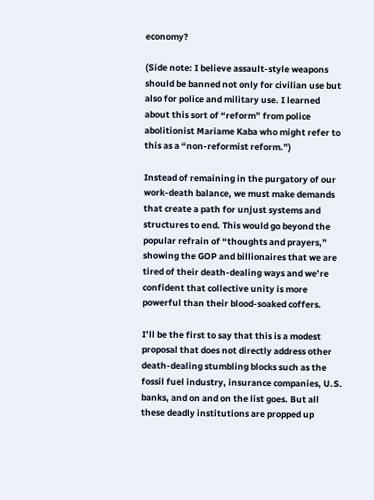economy?

(Side note: I believe assault-style weapons should be banned not only for civilian use but also for police and military use. I learned about this sort of “reform” from police abolitionist Mariame Kaba who might refer to this as a “non-reformist reform.”)

Instead of remaining in the purgatory of our work-death balance, we must make demands that create a path for unjust systems and structures to end. This would go beyond the popular refrain of “thoughts and prayers,” showing the GOP and billionaires that we are tired of their death-dealing ways and we’re confident that collective unity is more powerful than their blood-soaked coffers.

I’ll be the first to say that this is a modest proposal that does not directly address other death-dealing stumbling blocks such as the fossil fuel industry, insurance companies, U.S. banks, and on and on the list goes. But all these deadly institutions are propped up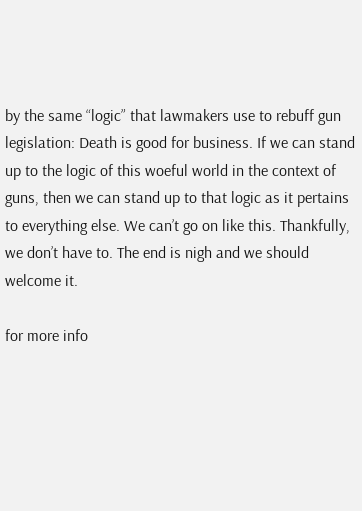by the same “logic” that lawmakers use to rebuff gun legislation: Death is good for business. If we can stand up to the logic of this woeful world in the context of guns, then we can stand up to that logic as it pertains to everything else. We can’t go on like this. Thankfully, we don’t have to. The end is nigh and we should welcome it.

for more info